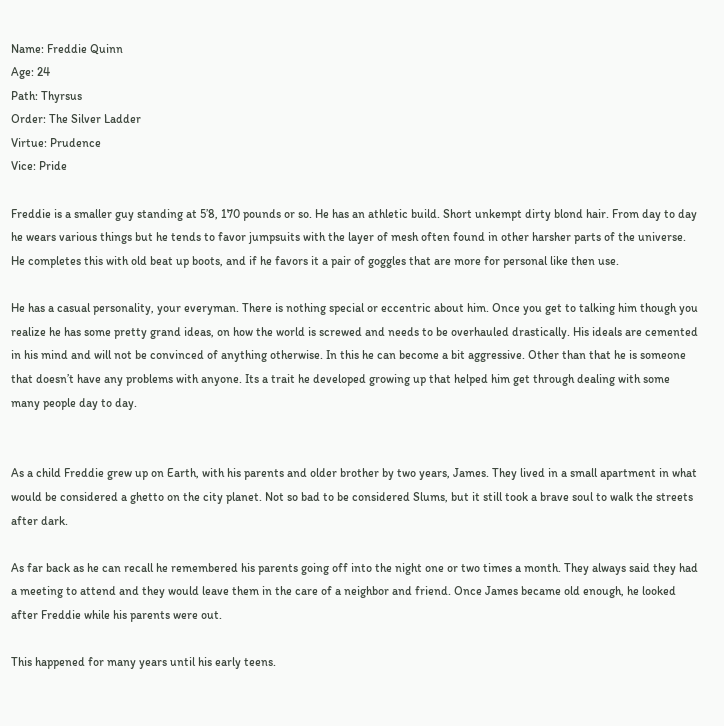Name: Freddie Quinn
Age: 24
Path: Thyrsus
Order: The Silver Ladder
Virtue: Prudence
Vice: Pride

Freddie is a smaller guy standing at 5’8, 170 pounds or so. He has an athletic build. Short unkempt dirty blond hair. From day to day he wears various things but he tends to favor jumpsuits with the layer of mesh often found in other harsher parts of the universe. He completes this with old beat up boots, and if he favors it a pair of goggles that are more for personal like then use.

He has a casual personality, your everyman. There is nothing special or eccentric about him. Once you get to talking him though you realize he has some pretty grand ideas, on how the world is screwed and needs to be overhauled drastically. His ideals are cemented in his mind and will not be convinced of anything otherwise. In this he can become a bit aggressive. Other than that he is someone that doesn’t have any problems with anyone. Its a trait he developed growing up that helped him get through dealing with some many people day to day.


As a child Freddie grew up on Earth, with his parents and older brother by two years, James. They lived in a small apartment in what would be considered a ghetto on the city planet. Not so bad to be considered Slums, but it still took a brave soul to walk the streets after dark.

As far back as he can recall he remembered his parents going off into the night one or two times a month. They always said they had a meeting to attend and they would leave them in the care of a neighbor and friend. Once James became old enough, he looked after Freddie while his parents were out.

This happened for many years until his early teens.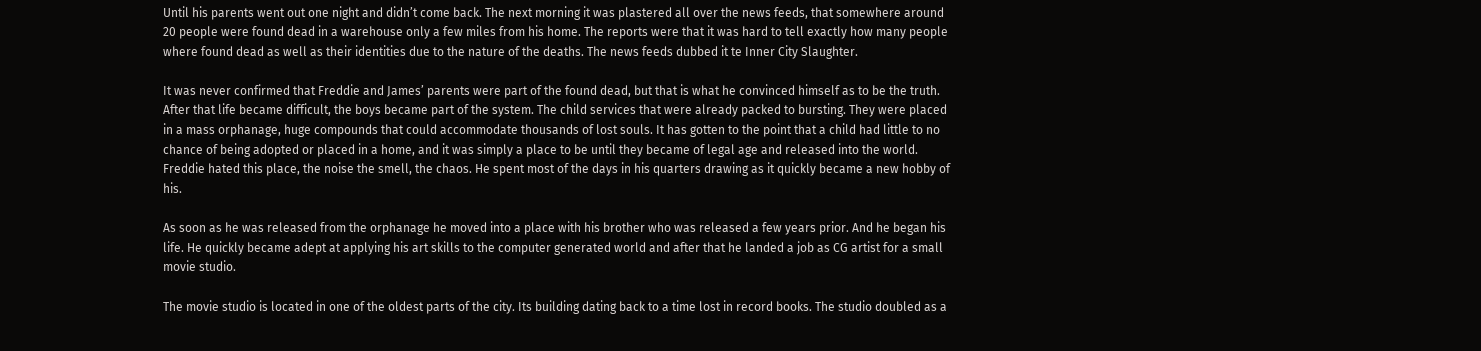Until his parents went out one night and didn’t come back. The next morning it was plastered all over the news feeds, that somewhere around 20 people were found dead in a warehouse only a few miles from his home. The reports were that it was hard to tell exactly how many people where found dead as well as their identities due to the nature of the deaths. The news feeds dubbed it te Inner City Slaughter.

It was never confirmed that Freddie and James’ parents were part of the found dead, but that is what he convinced himself as to be the truth. After that life became difficult, the boys became part of the system. The child services that were already packed to bursting. They were placed in a mass orphanage, huge compounds that could accommodate thousands of lost souls. It has gotten to the point that a child had little to no chance of being adopted or placed in a home, and it was simply a place to be until they became of legal age and released into the world. Freddie hated this place, the noise the smell, the chaos. He spent most of the days in his quarters drawing as it quickly became a new hobby of his.

As soon as he was released from the orphanage he moved into a place with his brother who was released a few years prior. And he began his life. He quickly became adept at applying his art skills to the computer generated world and after that he landed a job as CG artist for a small movie studio.

The movie studio is located in one of the oldest parts of the city. Its building dating back to a time lost in record books. The studio doubled as a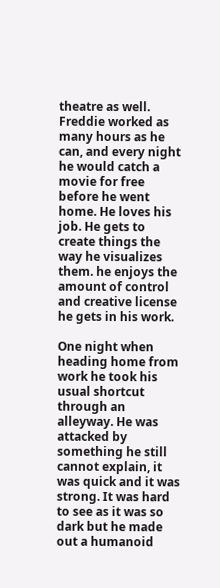theatre as well. Freddie worked as many hours as he can, and every night he would catch a movie for free before he went home. He loves his job. He gets to create things the way he visualizes them. he enjoys the amount of control and creative license he gets in his work.

One night when heading home from work he took his usual shortcut through an alleyway. He was attacked by something he still cannot explain, it was quick and it was strong. It was hard to see as it was so dark but he made out a humanoid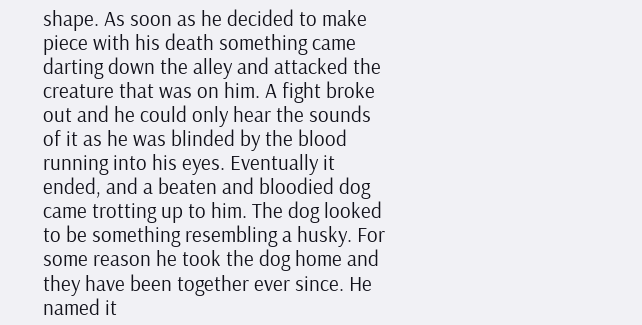shape. As soon as he decided to make piece with his death something came darting down the alley and attacked the creature that was on him. A fight broke out and he could only hear the sounds of it as he was blinded by the blood running into his eyes. Eventually it ended, and a beaten and bloodied dog came trotting up to him. The dog looked to be something resembling a husky. For some reason he took the dog home and they have been together ever since. He named it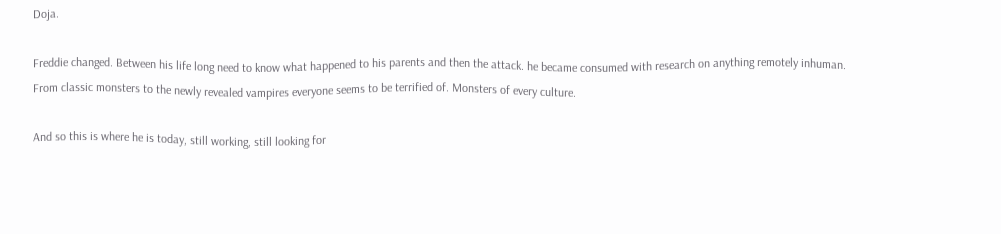Doja.

Freddie changed. Between his life long need to know what happened to his parents and then the attack. he became consumed with research on anything remotely inhuman. From classic monsters to the newly revealed vampires everyone seems to be terrified of. Monsters of every culture.

And so this is where he is today, still working, still looking for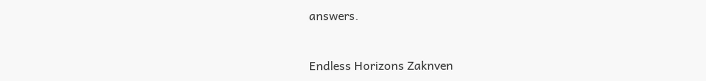answers.


Endless Horizons Zaknven